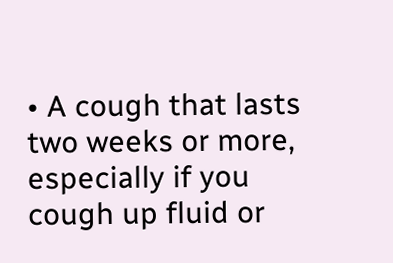• A cough that lasts two weeks or more, especially if you cough up fluid or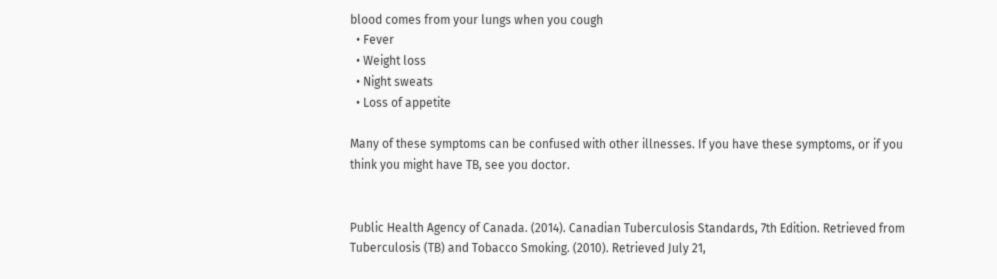blood comes from your lungs when you cough
  • Fever
  • Weight loss
  • Night sweats
  • Loss of appetite

Many of these symptoms can be confused with other illnesses. If you have these symptoms, or if you think you might have TB, see you doctor.


Public Health Agency of Canada. (2014). Canadian Tuberculosis Standards, 7th Edition. Retrieved from
Tuberculosis (TB) and Tobacco Smoking. (2010). Retrieved July 21,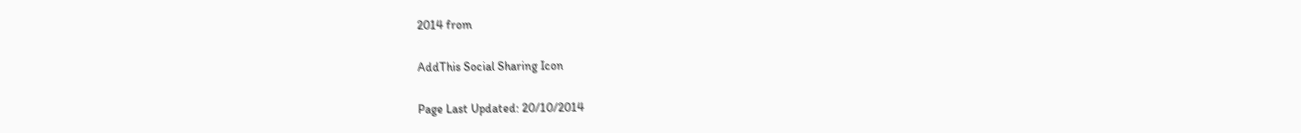2014 from

AddThis Social Sharing Icon

Page Last Updated: 20/10/2014